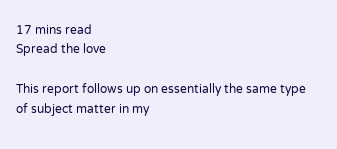17 mins read
Spread the love

This report follows up on essentially the same type of subject matter in my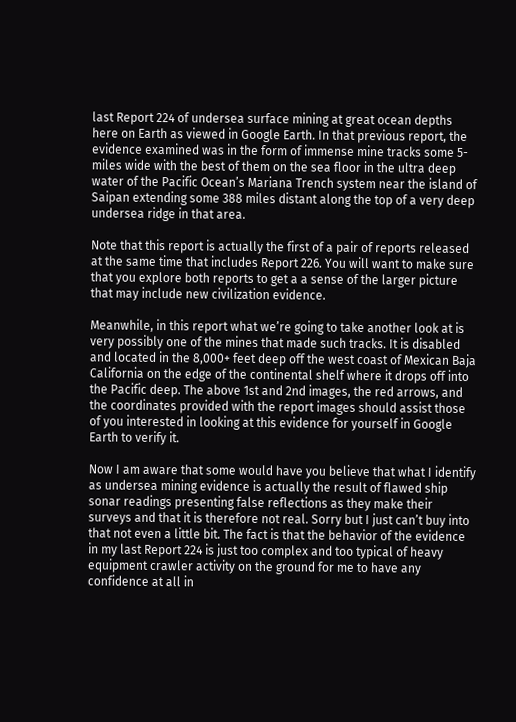last Report 224 of undersea surface mining at great ocean depths here on Earth as viewed in Google Earth. In that previous report, the evidence examined was in the form of immense mine tracks some 5-miles wide with the best of them on the sea floor in the ultra deep water of the Pacific Ocean’s Mariana Trench system near the island of Saipan extending some 388 miles distant along the top of a very deep undersea ridge in that area.

Note that this report is actually the first of a pair of reports released at the same time that includes Report 226. You will want to make sure that you explore both reports to get a a sense of the larger picture that may include new civilization evidence.

Meanwhile, in this report what we’re going to take another look at is very possibly one of the mines that made such tracks. It is disabled and located in the 8,000+ feet deep off the west coast of Mexican Baja California on the edge of the continental shelf where it drops off into the Pacific deep. The above 1st and 2nd images, the red arrows, and the coordinates provided with the report images should assist those of you interested in looking at this evidence for yourself in Google Earth to verify it.

Now I am aware that some would have you believe that what I identify as undersea mining evidence is actually the result of flawed ship sonar readings presenting false reflections as they make their surveys and that it is therefore not real. Sorry but I just can’t buy into that not even a little bit. The fact is that the behavior of the evidence in my last Report 224 is just too complex and too typical of heavy equipment crawler activity on the ground for me to have any confidence at all in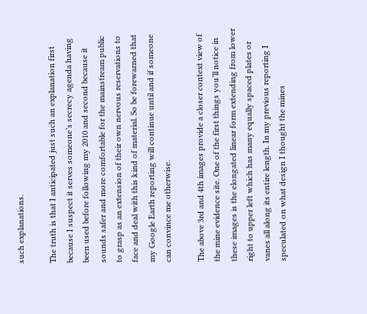such explanations.

The truth is that I anticipated just such an explanation first because I suspect it serves someone’s secrecy agenda having been used before following my 2010 and second because it sounds safer and more comfortable for the mainstream public to grasp as an extension of their own nervous reservations to face and deal with this kind of material. So be forewarned that my Google Earth reporting will continue until and if someone can convince me otherwise.

The above 3rd and 4th images provide a closer context view of the mine evidence site. One of the first things you’ll notice in these images is the elongated linear form extending from lower right to upper left which has many equally spaced plates or vanes all along its entire length. In my previous reporting I speculated on what design I thought the mines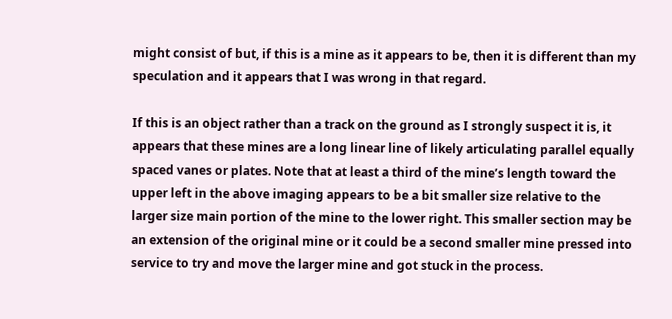might consist of but, if this is a mine as it appears to be, then it is different than my speculation and it appears that I was wrong in that regard.

If this is an object rather than a track on the ground as I strongly suspect it is, it appears that these mines are a long linear line of likely articulating parallel equally spaced vanes or plates. Note that at least a third of the mine’s length toward the upper left in the above imaging appears to be a bit smaller size relative to the larger size main portion of the mine to the lower right. This smaller section may be an extension of the original mine or it could be a second smaller mine pressed into service to try and move the larger mine and got stuck in the process.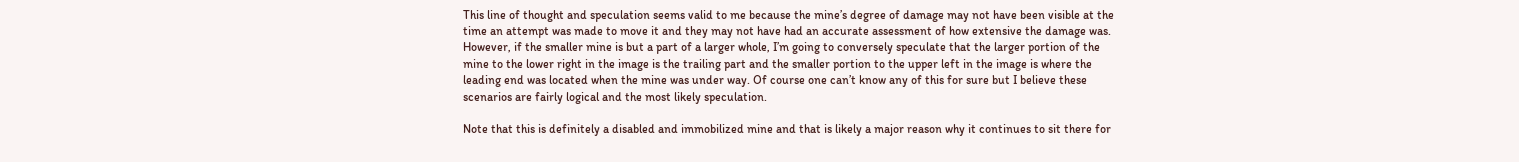This line of thought and speculation seems valid to me because the mine’s degree of damage may not have been visible at the time an attempt was made to move it and they may not have had an accurate assessment of how extensive the damage was. However, if the smaller mine is but a part of a larger whole, I’m going to conversely speculate that the larger portion of the mine to the lower right in the image is the trailing part and the smaller portion to the upper left in the image is where the leading end was located when the mine was under way. Of course one can’t know any of this for sure but I believe these scenarios are fairly logical and the most likely speculation.

Note that this is definitely a disabled and immobilized mine and that is likely a major reason why it continues to sit there for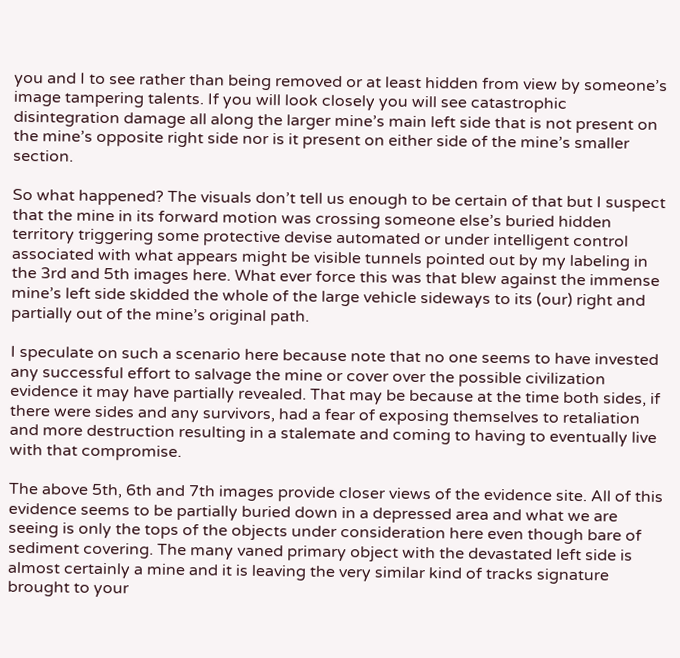you and I to see rather than being removed or at least hidden from view by someone’s image tampering talents. If you will look closely you will see catastrophic disintegration damage all along the larger mine’s main left side that is not present on the mine’s opposite right side nor is it present on either side of the mine’s smaller section.

So what happened? The visuals don’t tell us enough to be certain of that but I suspect that the mine in its forward motion was crossing someone else’s buried hidden territory triggering some protective devise automated or under intelligent control associated with what appears might be visible tunnels pointed out by my labeling in the 3rd and 5th images here. What ever force this was that blew against the immense mine’s left side skidded the whole of the large vehicle sideways to its (our) right and partially out of the mine’s original path.

I speculate on such a scenario here because note that no one seems to have invested any successful effort to salvage the mine or cover over the possible civilization evidence it may have partially revealed. That may be because at the time both sides, if there were sides and any survivors, had a fear of exposing themselves to retaliation and more destruction resulting in a stalemate and coming to having to eventually live with that compromise.

The above 5th, 6th and 7th images provide closer views of the evidence site. All of this evidence seems to be partially buried down in a depressed area and what we are seeing is only the tops of the objects under consideration here even though bare of sediment covering. The many vaned primary object with the devastated left side is almost certainly a mine and it is leaving the very similar kind of tracks signature brought to your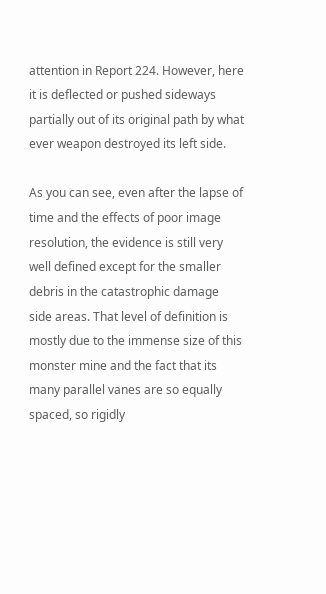attention in Report 224. However, here it is deflected or pushed sideways partially out of its original path by what ever weapon destroyed its left side.

As you can see, even after the lapse of time and the effects of poor image resolution, the evidence is still very well defined except for the smaller debris in the catastrophic damage side areas. That level of definition is mostly due to the immense size of this monster mine and the fact that its many parallel vanes are so equally spaced, so rigidly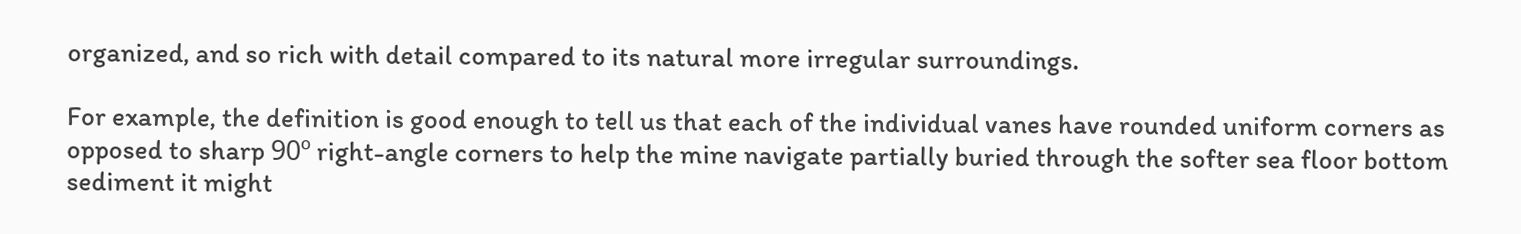organized, and so rich with detail compared to its natural more irregular surroundings.

For example, the definition is good enough to tell us that each of the individual vanes have rounded uniform corners as opposed to sharp 90º right-angle corners to help the mine navigate partially buried through the softer sea floor bottom sediment it might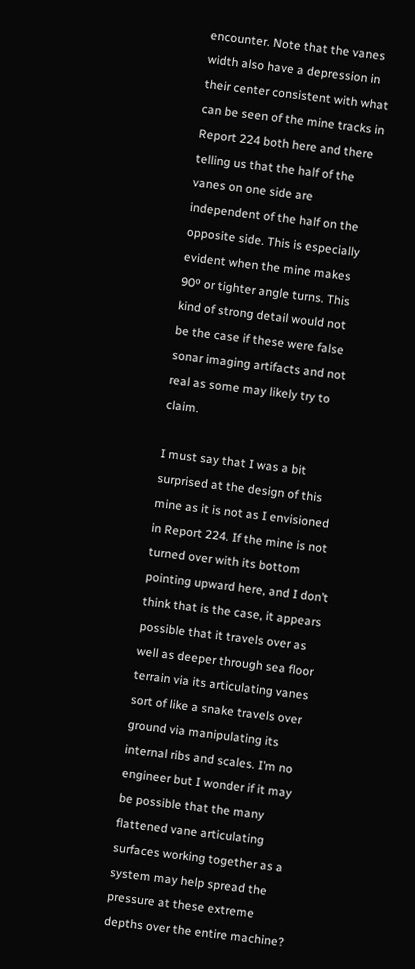encounter. Note that the vanes width also have a depression in their center consistent with what can be seen of the mine tracks in Report 224 both here and there telling us that the half of the vanes on one side are independent of the half on the opposite side. This is especially evident when the mine makes 90º or tighter angle turns. This kind of strong detail would not be the case if these were false sonar imaging artifacts and not real as some may likely try to claim.

I must say that I was a bit surprised at the design of this mine as it is not as I envisioned in Report 224. If the mine is not turned over with its bottom pointing upward here, and I don’t think that is the case, it appears possible that it travels over as well as deeper through sea floor terrain via its articulating vanes sort of like a snake travels over ground via manipulating its internal ribs and scales. I’m no engineer but I wonder if it may be possible that the many flattened vane articulating surfaces working together as a system may help spread the pressure at these extreme depths over the entire machine?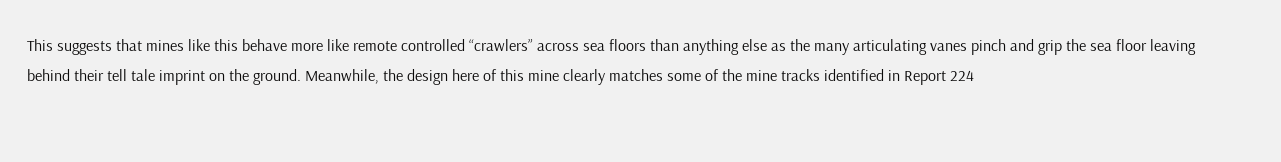This suggests that mines like this behave more like remote controlled “crawlers” across sea floors than anything else as the many articulating vanes pinch and grip the sea floor leaving behind their tell tale imprint on the ground. Meanwhile, the design here of this mine clearly matches some of the mine tracks identified in Report 224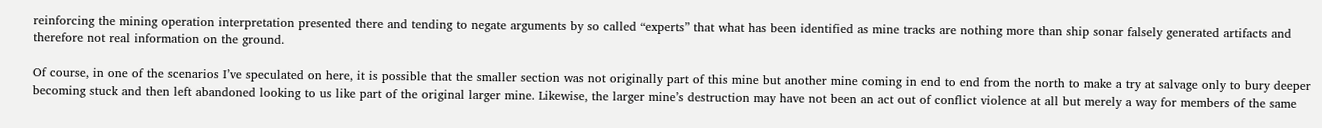reinforcing the mining operation interpretation presented there and tending to negate arguments by so called “experts” that what has been identified as mine tracks are nothing more than ship sonar falsely generated artifacts and therefore not real information on the ground.

Of course, in one of the scenarios I’ve speculated on here, it is possible that the smaller section was not originally part of this mine but another mine coming in end to end from the north to make a try at salvage only to bury deeper becoming stuck and then left abandoned looking to us like part of the original larger mine. Likewise, the larger mine’s destruction may have not been an act out of conflict violence at all but merely a way for members of the same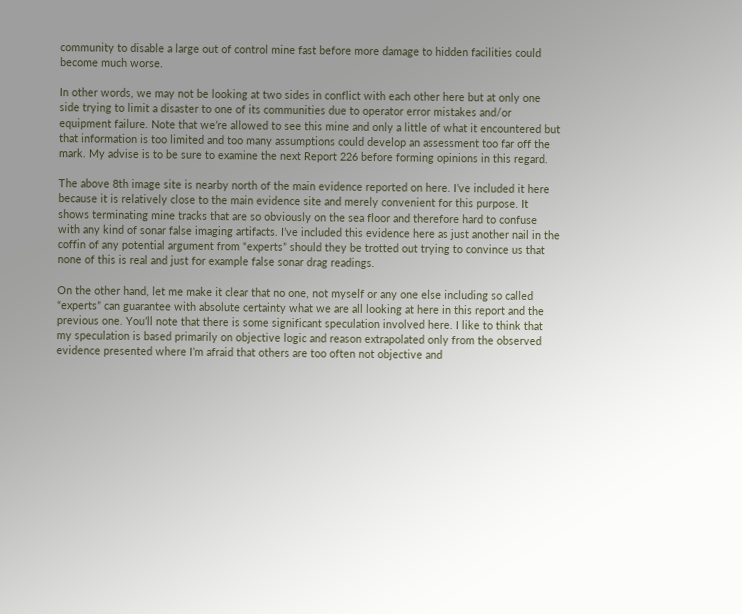community to disable a large out of control mine fast before more damage to hidden facilities could become much worse.

In other words, we may not be looking at two sides in conflict with each other here but at only one side trying to limit a disaster to one of its communities due to operator error mistakes and/or equipment failure. Note that we’re allowed to see this mine and only a little of what it encountered but that information is too limited and too many assumptions could develop an assessment too far off the mark. My advise is to be sure to examine the next Report 226 before forming opinions in this regard.

The above 8th image site is nearby north of the main evidence reported on here. I’ve included it here because it is relatively close to the main evidence site and merely convenient for this purpose. It shows terminating mine tracks that are so obviously on the sea floor and therefore hard to confuse with any kind of sonar false imaging artifacts. I’ve included this evidence here as just another nail in the coffin of any potential argument from “experts” should they be trotted out trying to convince us that none of this is real and just for example false sonar drag readings.

On the other hand, let me make it clear that no one, not myself or any one else including so called “experts” can guarantee with absolute certainty what we are all looking at here in this report and the previous one. You’ll note that there is some significant speculation involved here. I like to think that my speculation is based primarily on objective logic and reason extrapolated only from the observed evidence presented where I’m afraid that others are too often not objective and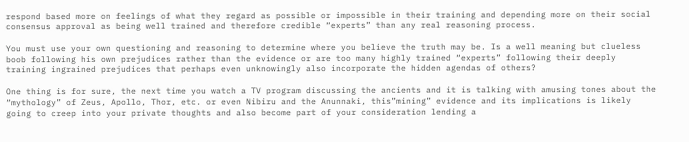respond based more on feelings of what they regard as possible or impossible in their training and depending more on their social consensus approval as being well trained and therefore credible “experts” than any real reasoning process.

You must use your own questioning and reasoning to determine where you believe the truth may be. Is a well meaning but clueless boob following his own prejudices rather than the evidence or are too many highly trained “experts” following their deeply training ingrained prejudices that perhaps even unknowingly also incorporate the hidden agendas of others?

One thing is for sure, the next time you watch a TV program discussing the ancients and it is talking with amusing tones about the “mythology” of Zeus, Apollo, Thor, etc. or even Nibiru and the Anunnaki, this”mining” evidence and its implications is likely going to creep into your private thoughts and also become part of your consideration lending a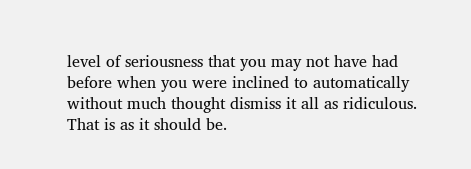level of seriousness that you may not have had before when you were inclined to automatically without much thought dismiss it all as ridiculous. That is as it should be.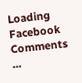Loading Facebook Comments ...